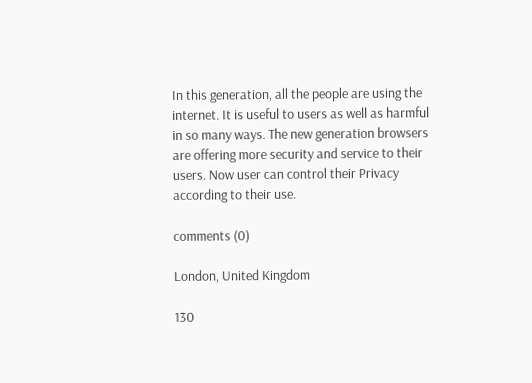In this generation, all the people are using the internet. It is useful to users as well as harmful in so many ways. The new generation browsers are offering more security and service to their users. Now user can control their Privacy according to their use.

comments (0)

London, United Kingdom

130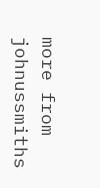more from johnussmiths